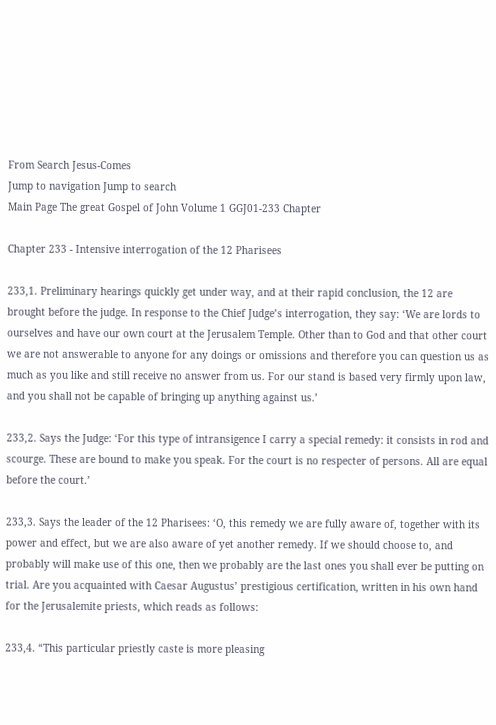From Search Jesus-Comes
Jump to navigation Jump to search
Main Page The great Gospel of John Volume 1 GGJ01-233 Chapter

Chapter 233 - Intensive interrogation of the 12 Pharisees

233,1. Preliminary hearings quickly get under way, and at their rapid conclusion, the 12 are brought before the judge. In response to the Chief Judge’s interrogation, they say: ‘We are lords to ourselves and have our own court at the Jerusalem Temple. Other than to God and that other court we are not answerable to anyone for any doings or omissions and therefore you can question us as much as you like and still receive no answer from us. For our stand is based very firmly upon law, and you shall not be capable of bringing up anything against us.’

233,2. Says the Judge: ‘For this type of intransigence I carry a special remedy: it consists in rod and scourge. These are bound to make you speak. For the court is no respecter of persons. All are equal before the court.’

233,3. Says the leader of the 12 Pharisees: ‘O, this remedy we are fully aware of, together with its power and effect, but we are also aware of yet another remedy. If we should choose to, and probably will make use of this one, then we probably are the last ones you shall ever be putting on trial. Are you acquainted with Caesar Augustus’ prestigious certification, written in his own hand for the Jerusalemite priests, which reads as follows:

233,4. “This particular priestly caste is more pleasing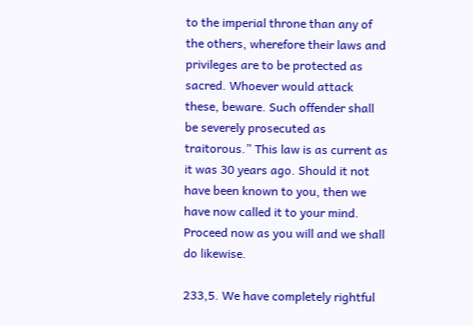to the imperial throne than any of the others, wherefore their laws and privileges are to be protected as sacred. Whoever would attack these, beware. Such offender shall be severely prosecuted as traitorous.” This law is as current as it was 30 years ago. Should it not have been known to you, then we have now called it to your mind. Proceed now as you will and we shall do likewise.

233,5. We have completely rightful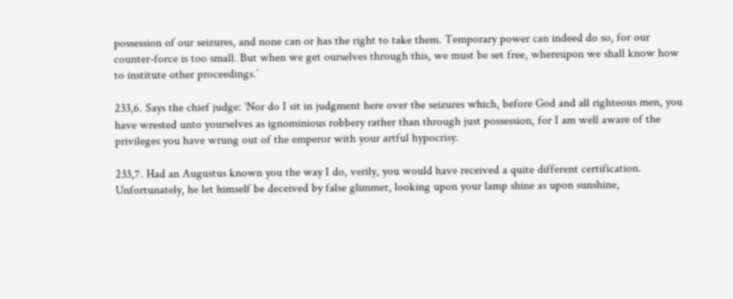possession of our seizures, and none can or has the right to take them. Temporary power can indeed do so, for our counter-force is too small. But when we get ourselves through this, we must be set free, whereupon we shall know how to institute other proceedings.’

233,6. Says the chief judge: ‘Nor do I sit in judgment here over the seizures which, before God and all righteous men, you have wrested unto yourselves as ignominious robbery rather than through just possession, for I am well aware of the privileges you have wrung out of the emperor with your artful hypocrisy.

233,7. Had an Augustus known you the way I do, verily, you would have received a quite different certification. Unfortunately, he let himself be deceived by false glimmer, looking upon your lamp shine as upon sunshine,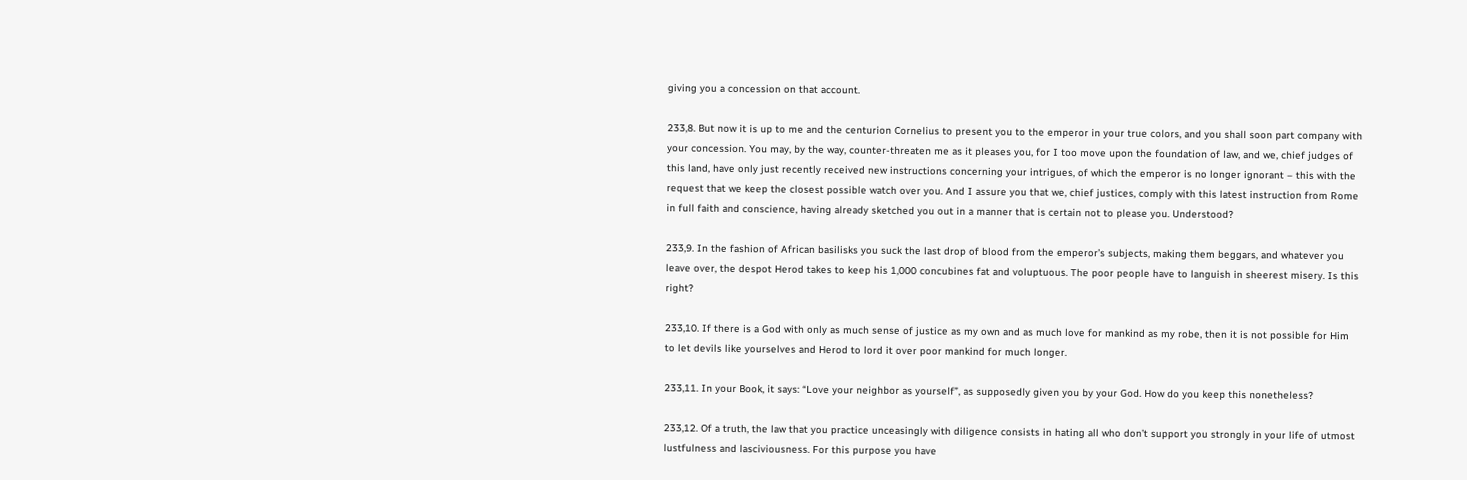giving you a concession on that account.

233,8. But now it is up to me and the centurion Cornelius to present you to the emperor in your true colors, and you shall soon part company with your concession. You may, by the way, counter-threaten me as it pleases you, for I too move upon the foundation of law, and we, chief judges of this land, have only just recently received new instructions concerning your intrigues, of which the emperor is no longer ignorant – this with the request that we keep the closest possible watch over you. And I assure you that we, chief justices, comply with this latest instruction from Rome in full faith and conscience, having already sketched you out in a manner that is certain not to please you. Understood?

233,9. In the fashion of African basilisks you suck the last drop of blood from the emperor’s subjects, making them beggars, and whatever you leave over, the despot Herod takes to keep his 1,000 concubines fat and voluptuous. The poor people have to languish in sheerest misery. Is this right?

233,10. If there is a God with only as much sense of justice as my own and as much love for mankind as my robe, then it is not possible for Him to let devils like yourselves and Herod to lord it over poor mankind for much longer.

233,11. In your Book, it says: “Love your neighbor as yourself”, as supposedly given you by your God. How do you keep this nonetheless?

233,12. Of a truth, the law that you practice unceasingly with diligence consists in hating all who don’t support you strongly in your life of utmost lustfulness and lasciviousness. For this purpose you have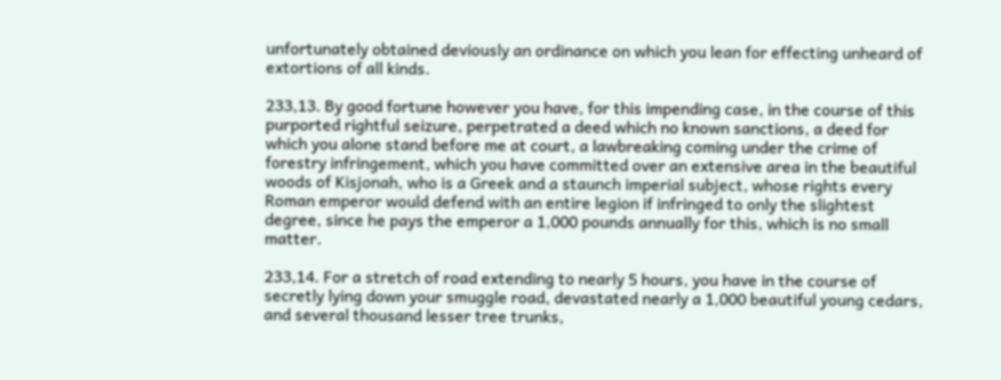unfortunately obtained deviously an ordinance on which you lean for effecting unheard of extortions of all kinds.

233,13. By good fortune however you have, for this impending case, in the course of this purported rightful seizure, perpetrated a deed which no known sanctions, a deed for which you alone stand before me at court, a lawbreaking coming under the crime of forestry infringement, which you have committed over an extensive area in the beautiful woods of Kisjonah, who is a Greek and a staunch imperial subject, whose rights every Roman emperor would defend with an entire legion if infringed to only the slightest degree, since he pays the emperor a 1,000 pounds annually for this, which is no small matter.

233,14. For a stretch of road extending to nearly 5 hours, you have in the course of secretly lying down your smuggle road, devastated nearly a 1,000 beautiful young cedars, and several thousand lesser tree trunks,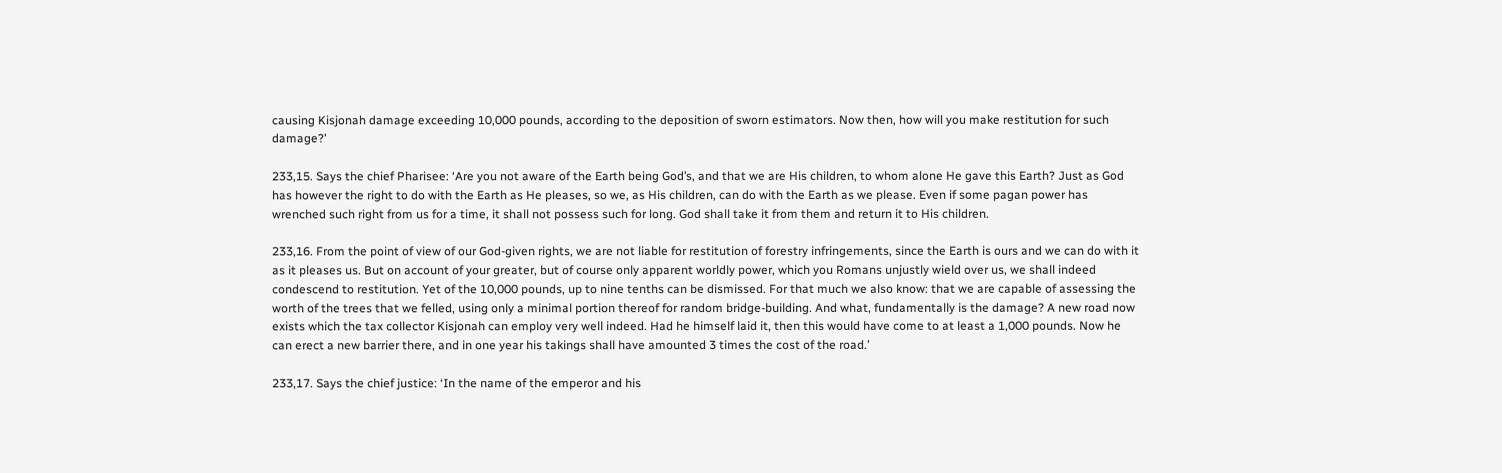causing Kisjonah damage exceeding 10,000 pounds, according to the deposition of sworn estimators. Now then, how will you make restitution for such damage?’

233,15. Says the chief Pharisee: ‘Are you not aware of the Earth being God’s, and that we are His children, to whom alone He gave this Earth? Just as God has however the right to do with the Earth as He pleases, so we, as His children, can do with the Earth as we please. Even if some pagan power has wrenched such right from us for a time, it shall not possess such for long. God shall take it from them and return it to His children.

233,16. From the point of view of our God-given rights, we are not liable for restitution of forestry infringements, since the Earth is ours and we can do with it as it pleases us. But on account of your greater, but of course only apparent worldly power, which you Romans unjustly wield over us, we shall indeed condescend to restitution. Yet of the 10,000 pounds, up to nine tenths can be dismissed. For that much we also know: that we are capable of assessing the worth of the trees that we felled, using only a minimal portion thereof for random bridge-building. And what, fundamentally is the damage? A new road now exists which the tax collector Kisjonah can employ very well indeed. Had he himself laid it, then this would have come to at least a 1,000 pounds. Now he can erect a new barrier there, and in one year his takings shall have amounted 3 times the cost of the road.’

233,17. Says the chief justice: ‘In the name of the emperor and his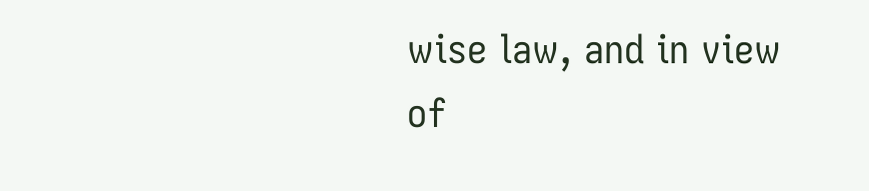wise law, and in view of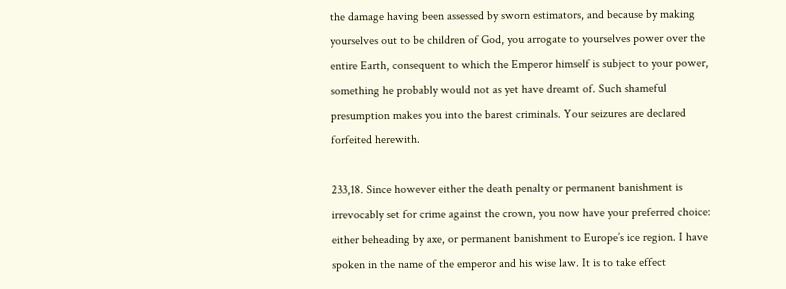the damage having been assessed by sworn estimators, and because by making yourselves out to be children of God, you arrogate to yourselves power over the entire Earth, consequent to which the Emperor himself is subject to your power, something he probably would not as yet have dreamt of. Such shameful presumption makes you into the barest criminals. Your seizures are declared forfeited herewith.

233,18. Since however either the death penalty or permanent banishment is irrevocably set for crime against the crown, you now have your preferred choice: either beheading by axe, or permanent banishment to Europe’s ice region. I have spoken in the name of the emperor and his wise law. It is to take effect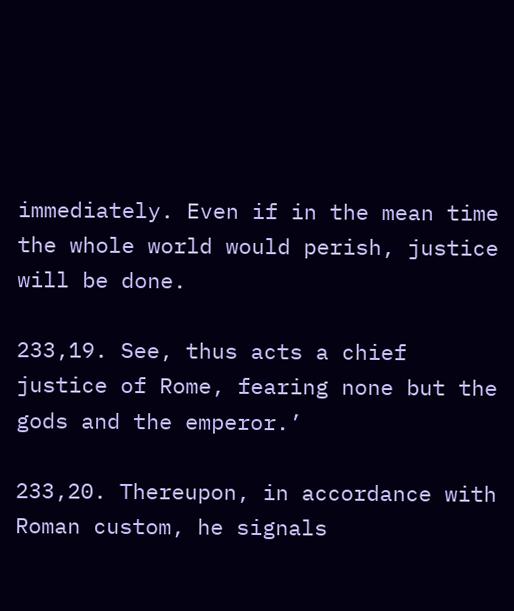immediately. Even if in the mean time the whole world would perish, justice will be done.

233,19. See, thus acts a chief justice of Rome, fearing none but the gods and the emperor.’

233,20. Thereupon, in accordance with Roman custom, he signals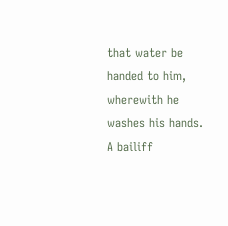that water be handed to him, wherewith he washes his hands. A bailiff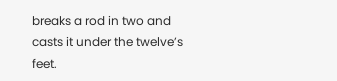breaks a rod in two and casts it under the twelve’s feet.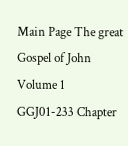Main Page The great Gospel of John Volume 1 GGJ01-233 Chapter